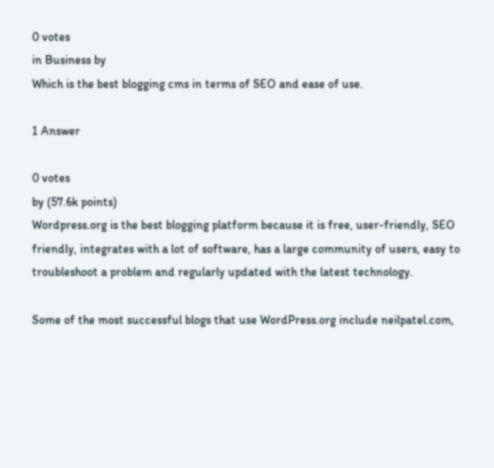0 votes
in Business by
Which is the best blogging cms in terms of SEO and ease of use.

1 Answer

0 votes
by (57.6k points)
Wordpress.org is the best blogging platform because it is free, user-friendly, SEO friendly, integrates with a lot of software, has a large community of users, easy to troubleshoot a problem and regularly updated with the latest technology.

Some of the most successful blogs that use WordPress.org include neilpatel.com,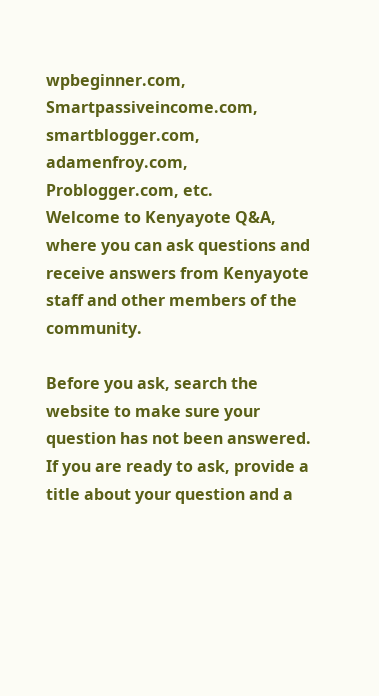wpbeginner.com, Smartpassiveincome.com, smartblogger.com, adamenfroy.com, Problogger.com, etc.
Welcome to Kenyayote Q&A, where you can ask questions and receive answers from Kenyayote staff and other members of the community.

Before you ask, search the website to make sure your question has not been answered.
If you are ready to ask, provide a title about your question and a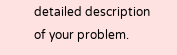detailed description of your problem.